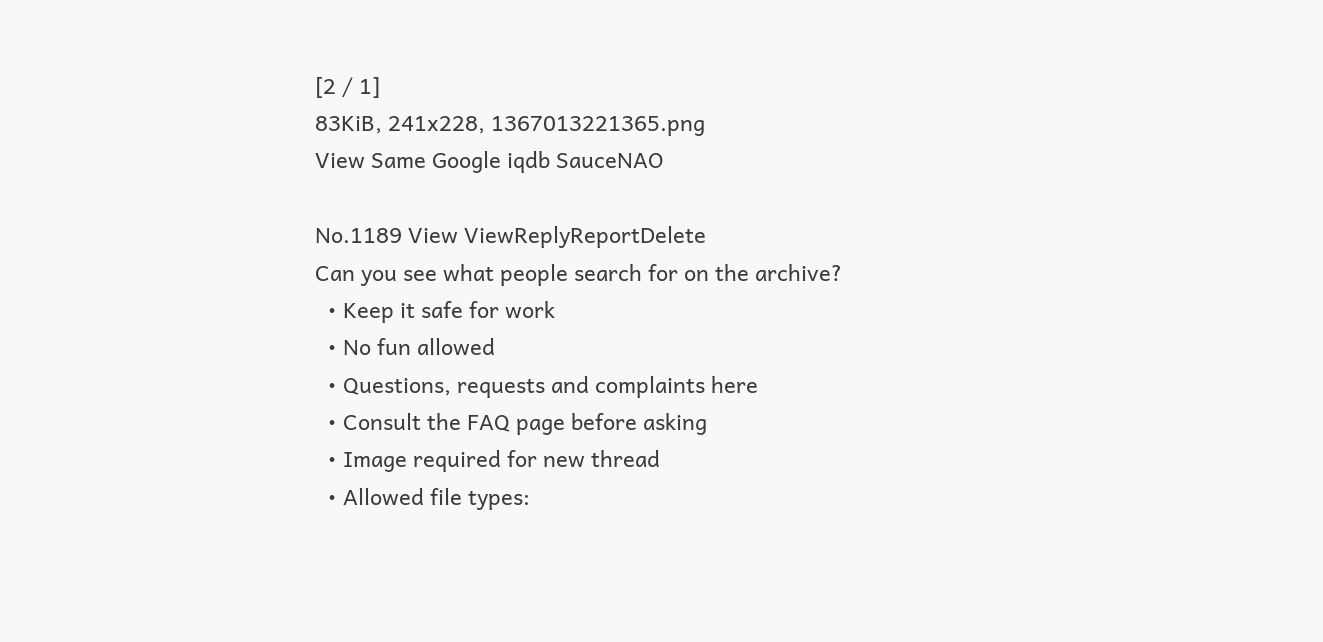[2 / 1]
83KiB, 241x228, 1367013221365.png
View Same Google iqdb SauceNAO

No.1189 View ViewReplyReportDelete
Can you see what people search for on the archive?
  • Keep it safe for work
  • No fun allowed
  • Questions, requests and complaints here
  • Consult the FAQ page before asking
  • Image required for new thread
  • Allowed file types: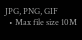JPG, PNG, GIF
  • Max file size 10M